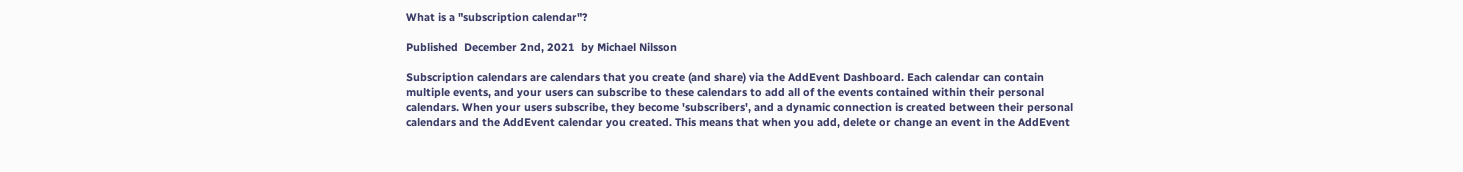What is a "subscription calendar"?

Published  December 2nd, 2021  by Michael Nilsson

Subscription calendars are calendars that you create (and share) via the AddEvent Dashboard. Each calendar can contain multiple events, and your users can subscribe to these calendars to add all of the events contained within their personal calendars. When your users subscribe, they become 'subscribers', and a dynamic connection is created between their personal calendars and the AddEvent calendar you created. This means that when you add, delete or change an event in the AddEvent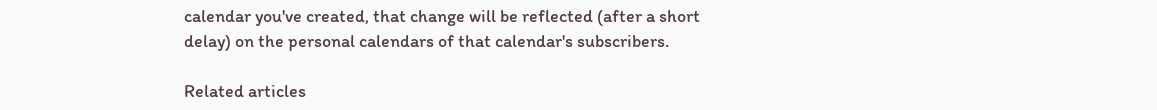calendar you've created, that change will be reflected (after a short delay) on the personal calendars of that calendar's subscribers.

Related articles